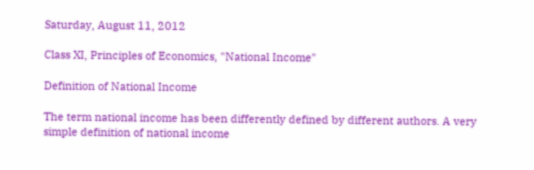Saturday, August 11, 2012

Class XI, Principles of Economics, "National Income"

Definition of National Income

The term national income has been differently defined by different authors. A very simple definition of national income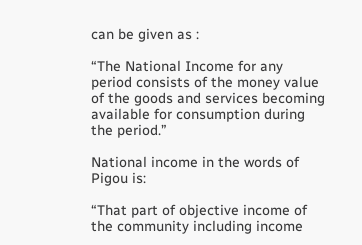can be given as :

“The National Income for any period consists of the money value of the goods and services becoming available for consumption during the period.”

National income in the words of Pigou is:

“That part of objective income of the community including income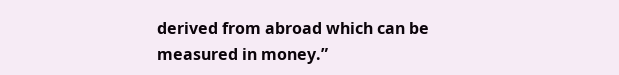derived from abroad which can be measured in money.”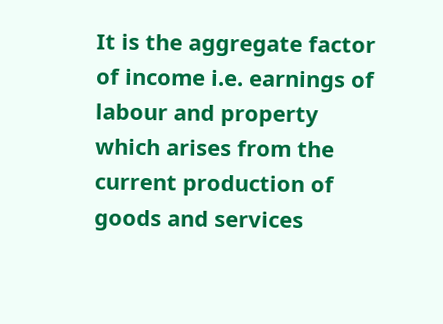It is the aggregate factor of income i.e. earnings of labour and property which arises from the current production of goods and services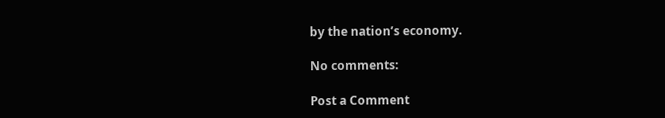by the nation’s economy.

No comments:

Post a Comment